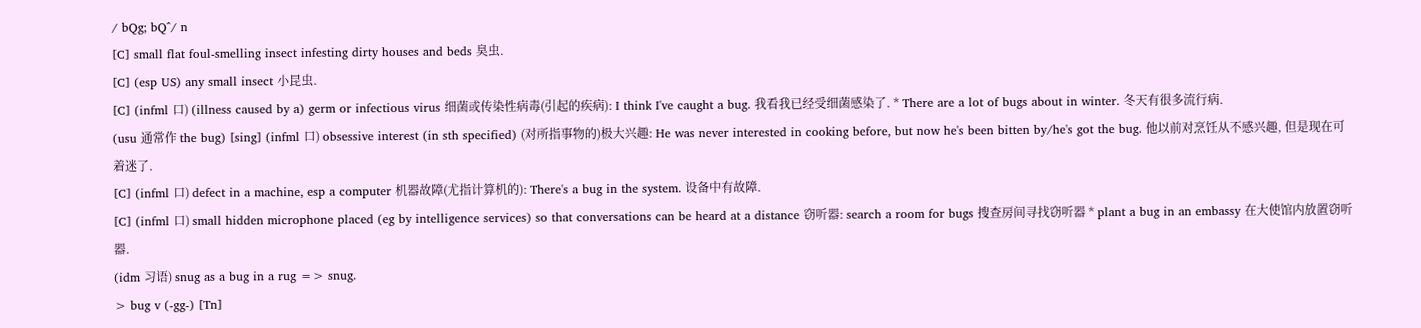/ bQg; bQ^/ n
[C] small flat foul-smelling insect infesting dirty houses and beds 臭虫.
[C] (esp US) any small insect 小昆虫.
[C] (infml 口) (illness caused by a) germ or infectious virus 细菌或传染性病毒(引起的疾病): I think I've caught a bug. 我看我已经受细菌感染了. * There are a lot of bugs about in winter. 冬天有很多流行病.
(usu 通常作 the bug) [sing] (infml 口) obsessive interest (in sth specified) (对所指事物的)极大兴趣: He was never interested in cooking before, but now he's been bitten by/he's got the bug. 他以前对烹饪从不感兴趣, 但是现在可着迷了.
[C] (infml 口) defect in a machine, esp a computer 机器故障(尤指计算机的): There's a bug in the system. 设备中有故障.
[C] (infml 口) small hidden microphone placed (eg by intelligence services) so that conversations can be heard at a distance 窃听器: search a room for bugs 搜查房间寻找窃听器 * plant a bug in an embassy 在大使馆内放置窃听器.
(idm 习语) snug as a bug in a rug => snug.
> bug v (-gg-) [Tn]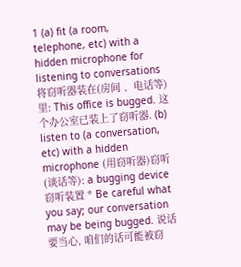1 (a) fit (a room, telephone, etc) with a hidden microphone for listening to conversations 将窃听器装在(房间﹑ 电话等)里: This office is bugged. 这个办公室已装上了窃听器. (b) listen to (a conversation, etc) with a hidden microphone (用窃听器)窃听(谈话等): a bugging device 窃听装置 * Be careful what you say; our conversation may be being bugged. 说话要当心, 咱们的话可能被窃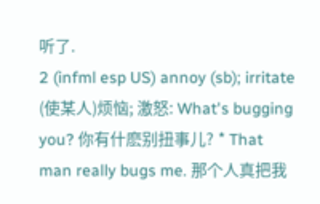听了.
2 (infml esp US) annoy (sb); irritate (使某人)烦恼; 激怒: What's bugging you? 你有什麽别扭事儿? * That man really bugs me. 那个人真把我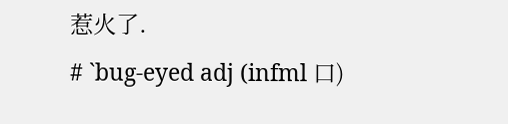惹火了.
# `bug-eyed adj (infml 口)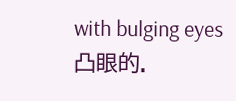with bulging eyes 凸眼的.